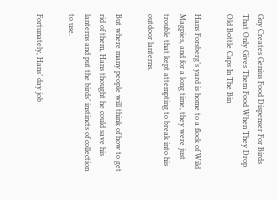Guy Creates Genius Food Dispenser For Birds That Only Gives Them Food When They Drop Old Bottle Caps In The Bin

Hans Forsberg’s yard is home to a flock of Wild Magpies, and for a long time, they were just trouble that kept attempting to break into his outdoor lanterns.

But where many people will think of how to get rid of them, Hans thought he could save his lanterns and put the birds’ instincts of collection to use.

Fortunately, Hans’ day job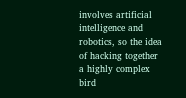involves artificial intelligence and robotics, so the idea of hacking together a highly complex bird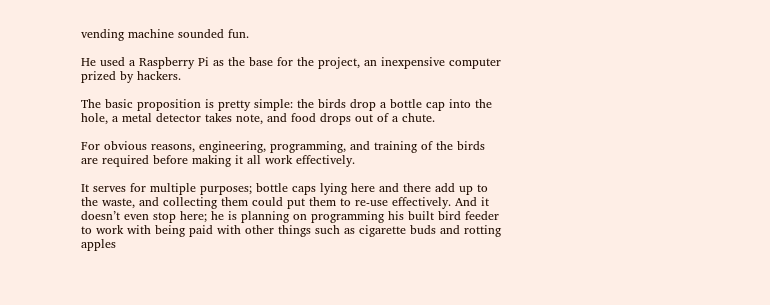vending machine sounded fun.

He used a Raspberry Pi as the base for the project, an inexpensive computer prized by hackers.

The basic proposition is pretty simple: the birds drop a bottle cap into the hole, a metal detector takes note, and food drops out of a chute.

For obvious reasons, engineering, programming, and training of the birds are required before making it all work effectively.

It serves for multiple purposes; bottle caps lying here and there add up to the waste, and collecting them could put them to re-use effectively. And it doesn’t even stop here; he is planning on programming his built bird feeder to work with being paid with other things such as cigarette buds and rotting apples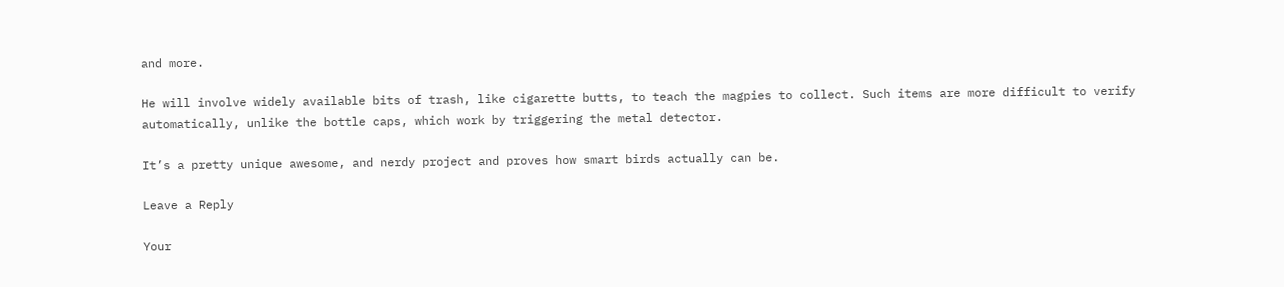and more.

He will involve widely available bits of trash, like cigarette butts, to teach the magpies to collect. Such items are more difficult to verify automatically, unlike the bottle caps, which work by triggering the metal detector.

It’s a pretty unique awesome, and nerdy project and proves how smart birds actually can be.

Leave a Reply

Your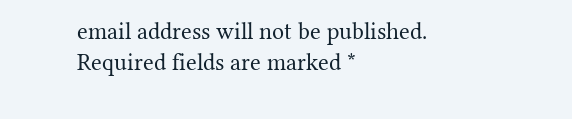email address will not be published. Required fields are marked *